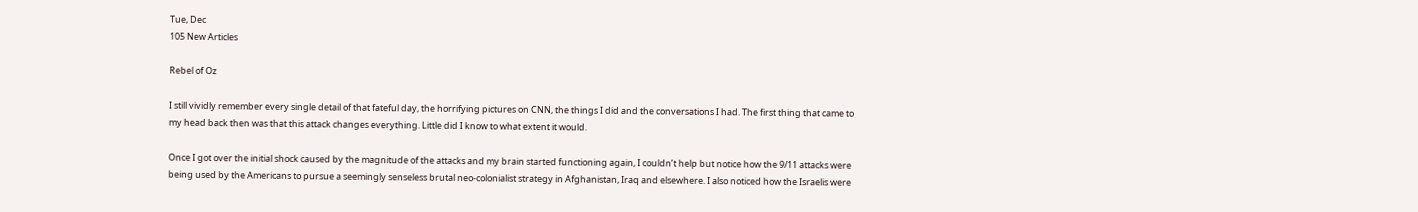Tue, Dec
105 New Articles

Rebel of Oz

I still vividly remember every single detail of that fateful day, the horrifying pictures on CNN, the things I did and the conversations I had. The first thing that came to my head back then was that this attack changes everything. Little did I know to what extent it would.

Once I got over the initial shock caused by the magnitude of the attacks and my brain started functioning again, I couldn’t help but notice how the 9/11 attacks were being used by the Americans to pursue a seemingly senseless brutal neo-colonialist strategy in Afghanistan, Iraq and elsewhere. I also noticed how the Israelis were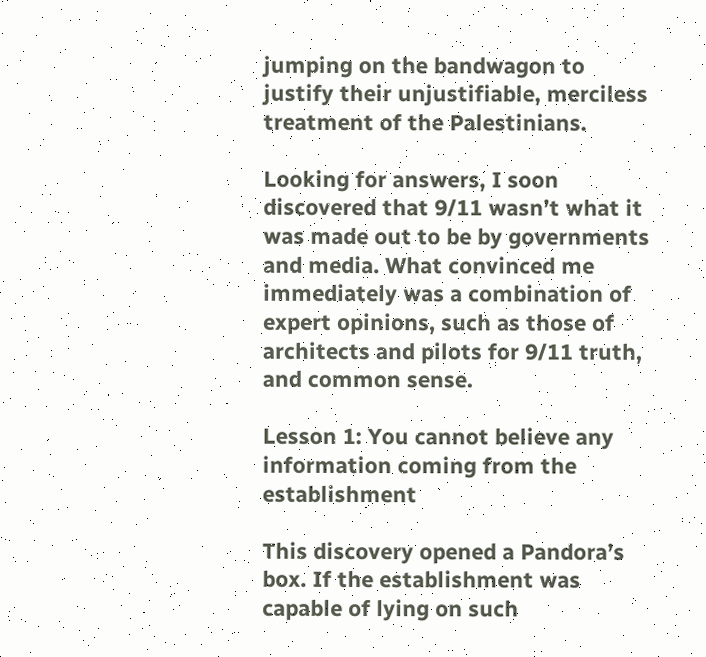jumping on the bandwagon to justify their unjustifiable, merciless treatment of the Palestinians.

Looking for answers, I soon discovered that 9/11 wasn’t what it was made out to be by governments and media. What convinced me immediately was a combination of expert opinions, such as those of architects and pilots for 9/11 truth, and common sense.

Lesson 1: You cannot believe any information coming from the establishment

This discovery opened a Pandora’s box. If the establishment was capable of lying on such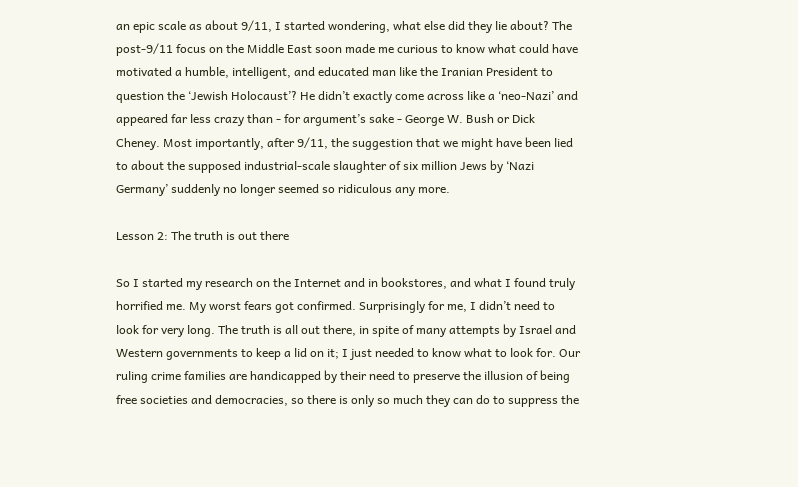an epic scale as about 9/11, I started wondering, what else did they lie about? The post-9/11 focus on the Middle East soon made me curious to know what could have motivated a humble, intelligent, and educated man like the Iranian President to question the ‘Jewish Holocaust’? He didn’t exactly come across like a ‘neo-Nazi’ and appeared far less crazy than - for argument’s sake - George W. Bush or Dick Cheney. Most importantly, after 9/11, the suggestion that we might have been lied to about the supposed industrial-scale slaughter of six million Jews by ‘Nazi Germany’ suddenly no longer seemed so ridiculous any more.

Lesson 2: The truth is out there

So I started my research on the Internet and in bookstores, and what I found truly horrified me. My worst fears got confirmed. Surprisingly for me, I didn’t need to look for very long. The truth is all out there, in spite of many attempts by Israel and Western governments to keep a lid on it; I just needed to know what to look for. Our ruling crime families are handicapped by their need to preserve the illusion of being free societies and democracies, so there is only so much they can do to suppress the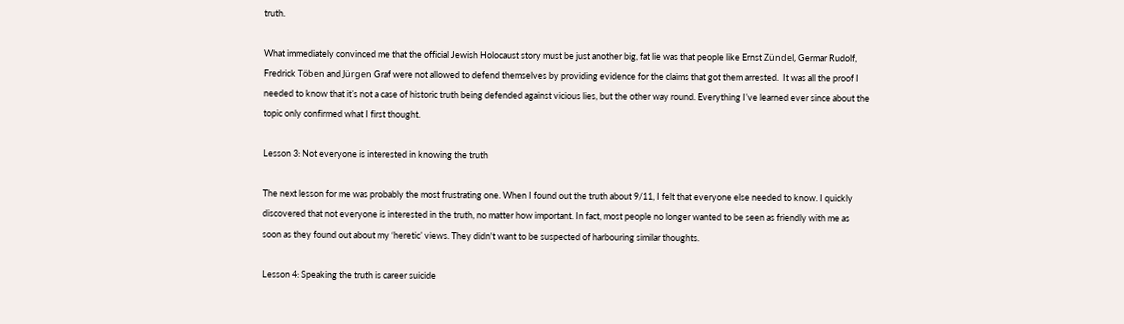truth.

What immediately convinced me that the official Jewish Holocaust story must be just another big, fat lie was that people like Ernst Zündel, Germar Rudolf, Fredrick Töben and Jürgen Graf were not allowed to defend themselves by providing evidence for the claims that got them arrested.  It was all the proof I needed to know that it’s not a case of historic truth being defended against vicious lies, but the other way round. Everything I’ve learned ever since about the topic only confirmed what I first thought.

Lesson 3: Not everyone is interested in knowing the truth

The next lesson for me was probably the most frustrating one. When I found out the truth about 9/11, I felt that everyone else needed to know. I quickly discovered that not everyone is interested in the truth, no matter how important. In fact, most people no longer wanted to be seen as friendly with me as soon as they found out about my ‘heretic’ views. They didn't want to be suspected of harbouring similar thoughts.

Lesson 4: Speaking the truth is career suicide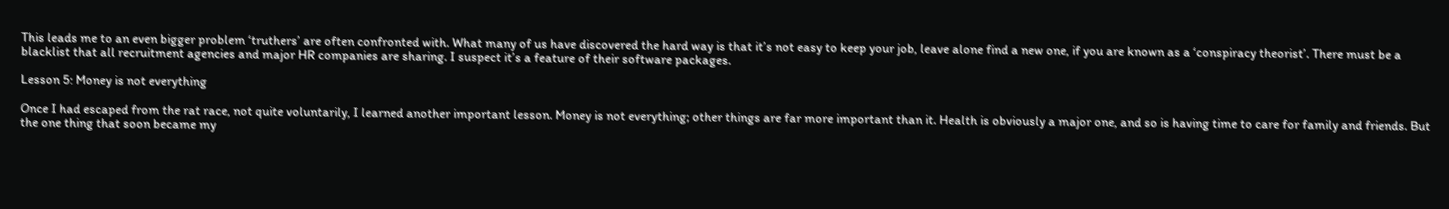This leads me to an even bigger problem ‘truthers’ are often confronted with. What many of us have discovered the hard way is that it’s not easy to keep your job, leave alone find a new one, if you are known as a ‘conspiracy theorist’. There must be a blacklist that all recruitment agencies and major HR companies are sharing. I suspect it’s a feature of their software packages.

Lesson 5: Money is not everything

Once I had escaped from the rat race, not quite voluntarily, I learned another important lesson. Money is not everything; other things are far more important than it. Health is obviously a major one, and so is having time to care for family and friends. But the one thing that soon became my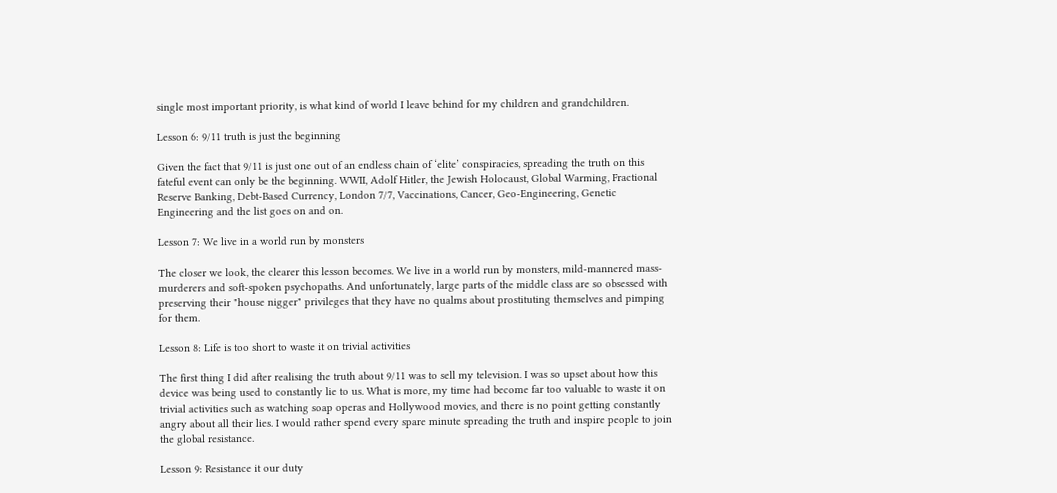single most important priority, is what kind of world I leave behind for my children and grandchildren.

Lesson 6: 9/11 truth is just the beginning

Given the fact that 9/11 is just one out of an endless chain of ‘elite’ conspiracies, spreading the truth on this fateful event can only be the beginning. WWII, Adolf Hitler, the Jewish Holocaust, Global Warming, Fractional Reserve Banking, Debt-Based Currency, London 7/7, Vaccinations, Cancer, Geo-Engineering, Genetic Engineering and the list goes on and on.

Lesson 7: We live in a world run by monsters

The closer we look, the clearer this lesson becomes. We live in a world run by monsters, mild-mannered mass-murderers and soft-spoken psychopaths. And unfortunately, large parts of the middle class are so obsessed with preserving their "house nigger" privileges that they have no qualms about prostituting themselves and pimping for them.

Lesson 8: Life is too short to waste it on trivial activities

The first thing I did after realising the truth about 9/11 was to sell my television. I was so upset about how this device was being used to constantly lie to us. What is more, my time had become far too valuable to waste it on trivial activities such as watching soap operas and Hollywood movies, and there is no point getting constantly angry about all their lies. I would rather spend every spare minute spreading the truth and inspire people to join the global resistance.

Lesson 9: Resistance it our duty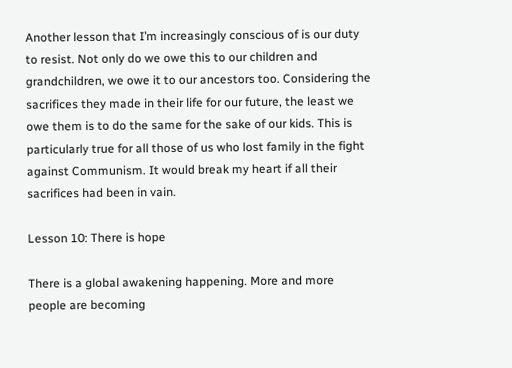Another lesson that I’m increasingly conscious of is our duty to resist. Not only do we owe this to our children and grandchildren, we owe it to our ancestors too. Considering the sacrifices they made in their life for our future, the least we owe them is to do the same for the sake of our kids. This is particularly true for all those of us who lost family in the fight against Communism. It would break my heart if all their sacrifices had been in vain.

Lesson 10: There is hope

There is a global awakening happening. More and more people are becoming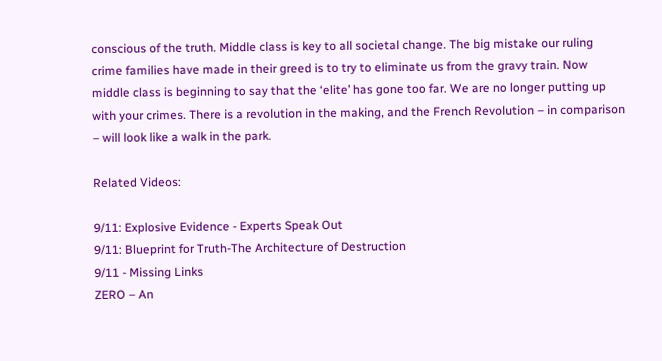conscious of the truth. Middle class is key to all societal change. The big mistake our ruling crime families have made in their greed is to try to eliminate us from the gravy train. Now middle class is beginning to say that the ‘elite’ has gone too far. We are no longer putting up with your crimes. There is a revolution in the making, and the French Revolution – in comparison – will look like a walk in the park.

Related Videos:

9/11: Explosive Evidence - Experts Speak Out
9/11: Blueprint for Truth-The Architecture of Destruction
9/11 - Missing Links
ZERO – An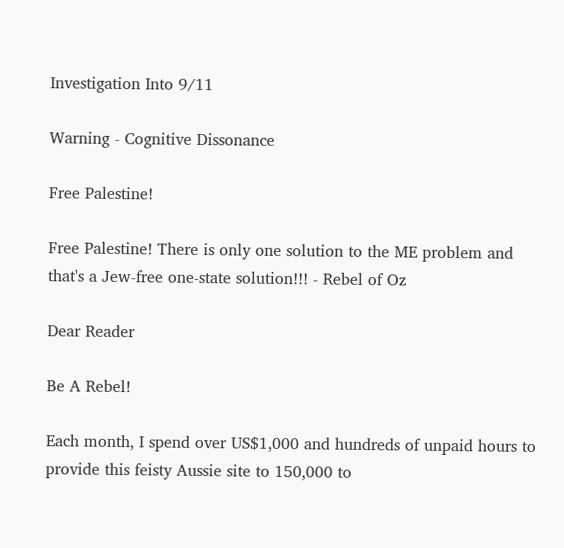Investigation Into 9/11

Warning - Cognitive Dissonance

Free Palestine!

Free Palestine! There is only one solution to the ME problem and that's a Jew-free one-state solution!!! - Rebel of Oz

Dear Reader

Be A Rebel!

Each month, I spend over US$1,000 and hundreds of unpaid hours to provide this feisty Aussie site to 150,000 to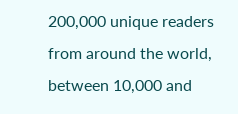200,000 unique readers from around the world, between 10,000 and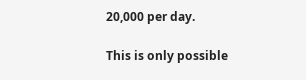20,000 per day.

This is only possible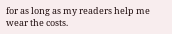for as long as my readers help me wear the costs.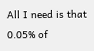All I need is that 0.05% of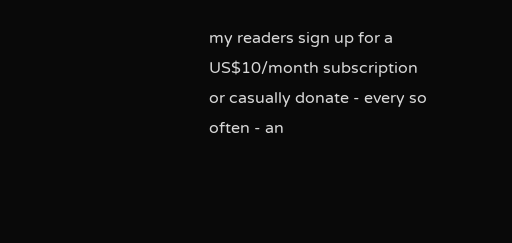my readers sign up for a US$10/month subscription or casually donate - every so often - an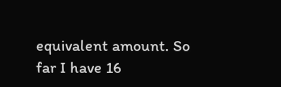equivalent amount. So far I have 16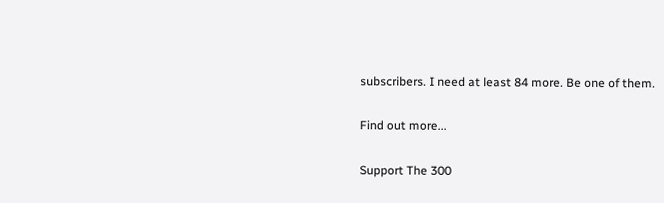subscribers. I need at least 84 more. Be one of them.

Find out more...

Support The 300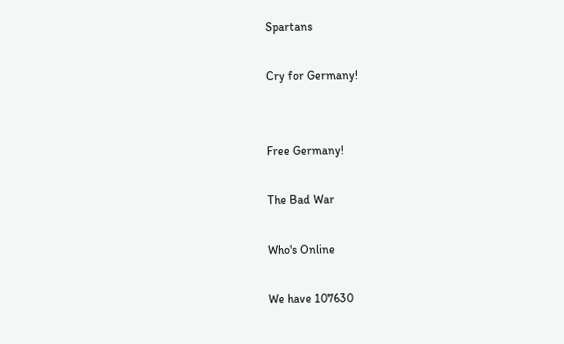Spartans

Cry for Germany!


Free Germany!

The Bad War

Who's Online

We have 107630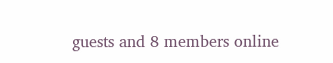guests and 8 members online